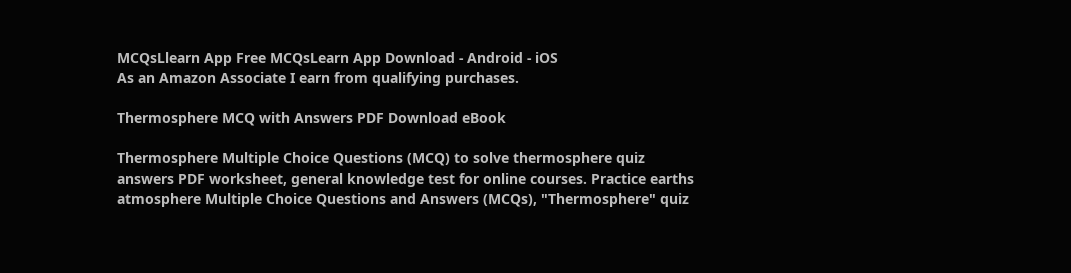MCQsLlearn App Free MCQsLearn App Download - Android - iOS
As an Amazon Associate I earn from qualifying purchases.

Thermosphere MCQ with Answers PDF Download eBook

Thermosphere Multiple Choice Questions (MCQ) to solve thermosphere quiz answers PDF worksheet, general knowledge test for online courses. Practice earths atmosphere Multiple Choice Questions and Answers (MCQs), "Thermosphere" quiz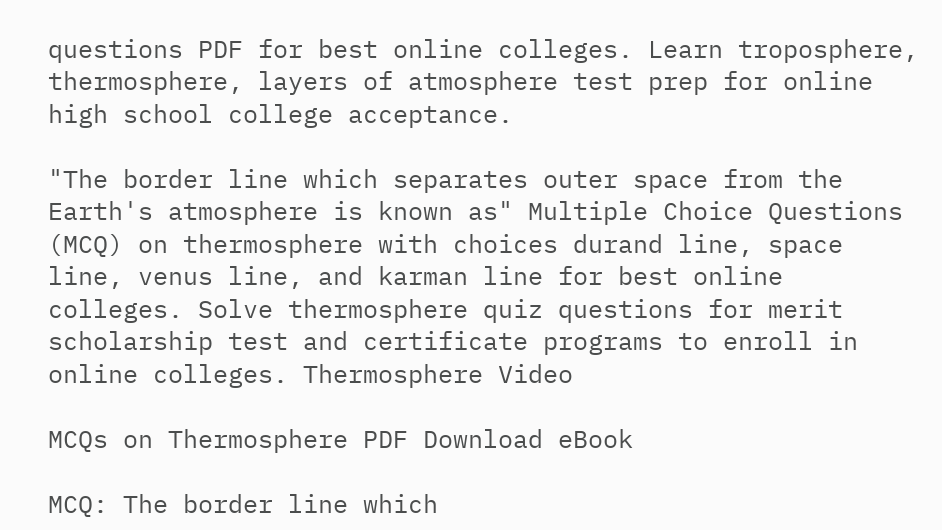questions PDF for best online colleges. Learn troposphere, thermosphere, layers of atmosphere test prep for online high school college acceptance.

"The border line which separates outer space from the Earth's atmosphere is known as" Multiple Choice Questions (MCQ) on thermosphere with choices durand line, space line, venus line, and karman line for best online colleges. Solve thermosphere quiz questions for merit scholarship test and certificate programs to enroll in online colleges. Thermosphere Video

MCQs on Thermosphere PDF Download eBook

MCQ: The border line which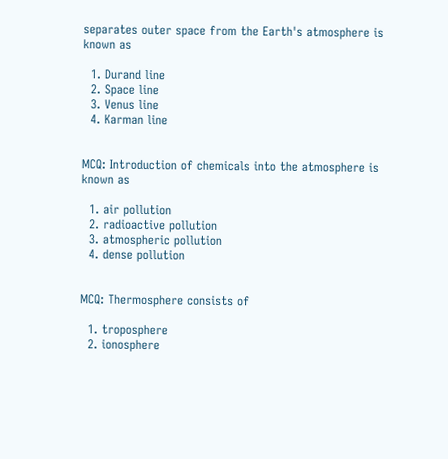separates outer space from the Earth's atmosphere is known as

  1. Durand line
  2. Space line
  3. Venus line
  4. Karman line


MCQ: Introduction of chemicals into the atmosphere is known as

  1. air pollution
  2. radioactive pollution
  3. atmospheric pollution
  4. dense pollution


MCQ: Thermosphere consists of

  1. troposphere
  2. ionosphere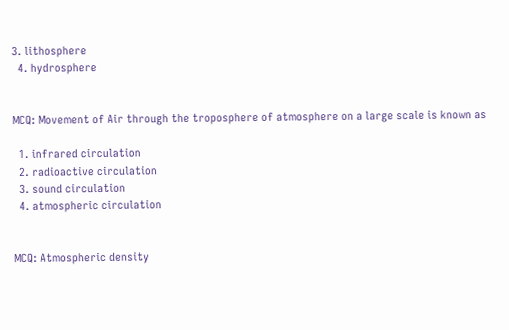3. lithosphere
  4. hydrosphere


MCQ: Movement of Air through the troposphere of atmosphere on a large scale is known as

  1. infrared circulation
  2. radioactive circulation
  3. sound circulation
  4. atmospheric circulation


MCQ: Atmospheric density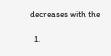decreases with the

  1.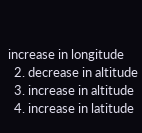increase in longitude
  2. decrease in altitude
  3. increase in altitude
  4. increase in latitude